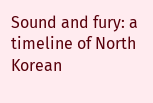Sound and fury: a timeline of North Korean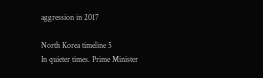aggression in 2017

North Korea timeline 5
In quieter times. Prime Minister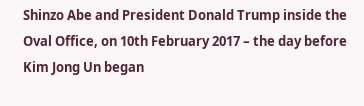Shinzo Abe and President Donald Trump inside the Oval Office, on 10th February 2017 – the day before Kim Jong Un began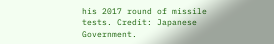his 2017 round of missile tests. Credit: Japanese Government.